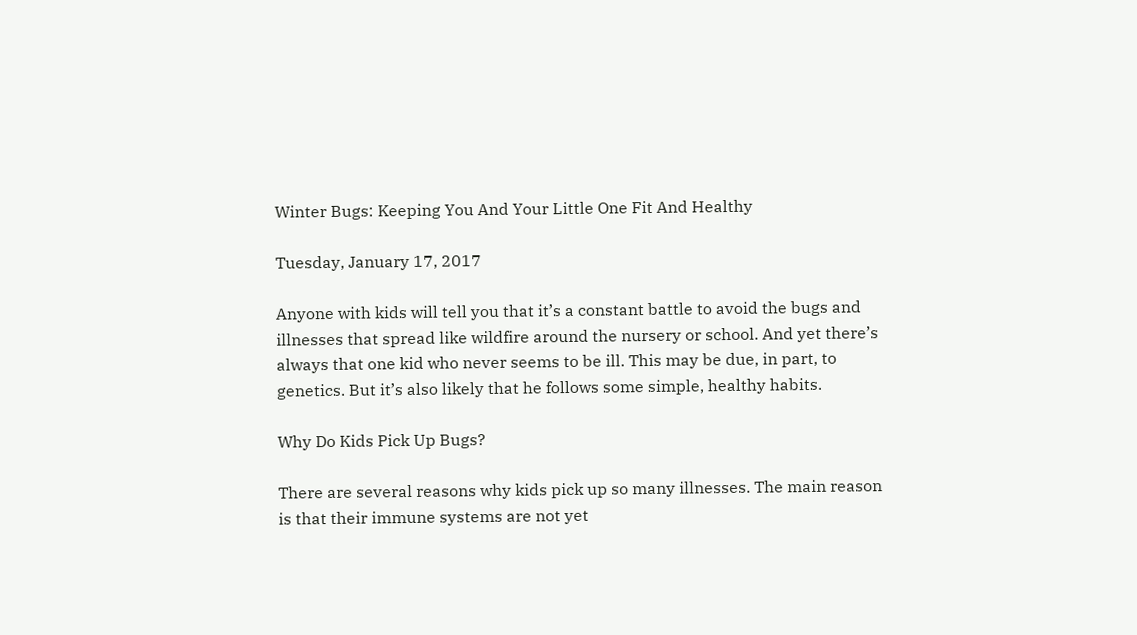Winter Bugs: Keeping You And Your Little One Fit And Healthy

Tuesday, January 17, 2017

Anyone with kids will tell you that it’s a constant battle to avoid the bugs and illnesses that spread like wildfire around the nursery or school. And yet there’s always that one kid who never seems to be ill. This may be due, in part, to genetics. But it’s also likely that he follows some simple, healthy habits.

Why Do Kids Pick Up Bugs?

There are several reasons why kids pick up so many illnesses. The main reason is that their immune systems are not yet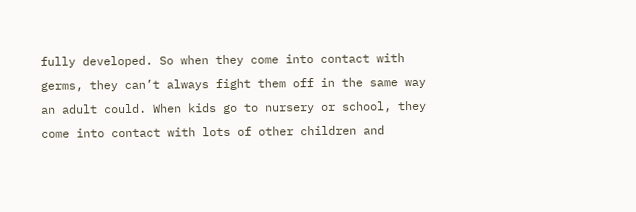fully developed. So when they come into contact with germs, they can’t always fight them off in the same way an adult could. When kids go to nursery or school, they come into contact with lots of other children and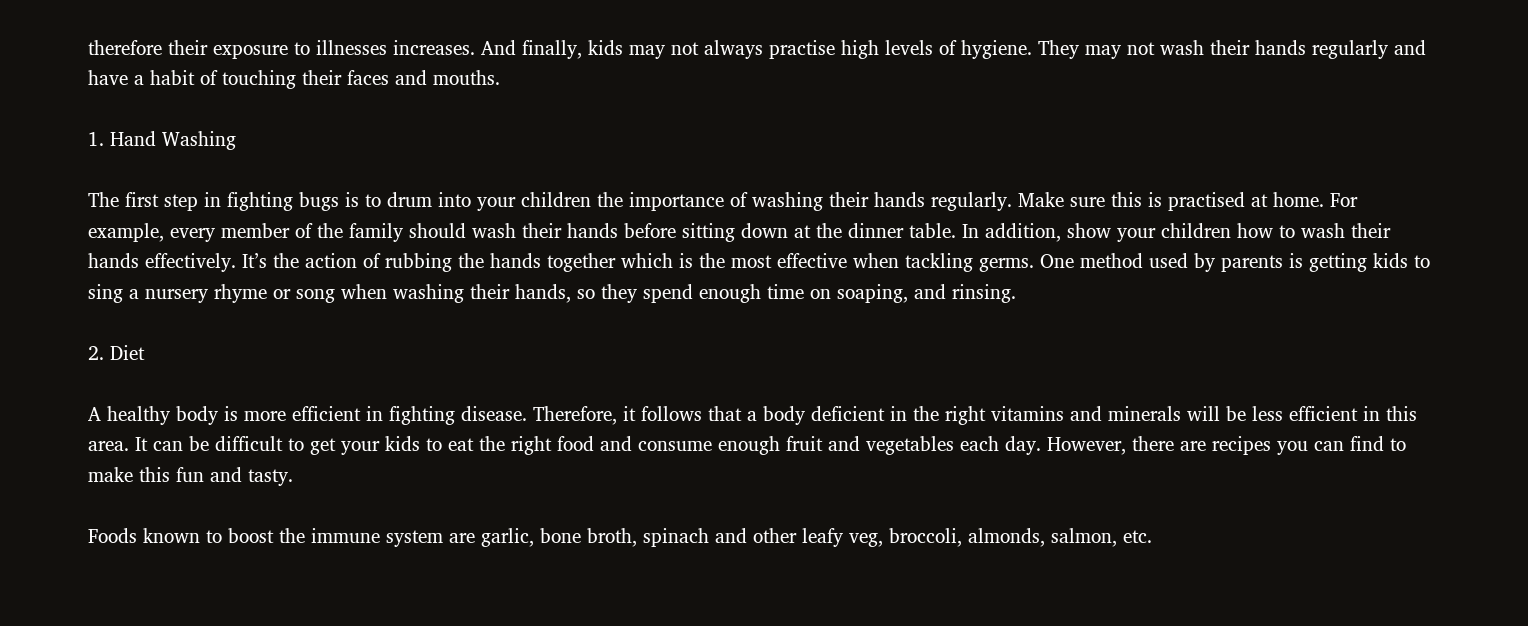therefore their exposure to illnesses increases. And finally, kids may not always practise high levels of hygiene. They may not wash their hands regularly and have a habit of touching their faces and mouths.

1. Hand Washing

The first step in fighting bugs is to drum into your children the importance of washing their hands regularly. Make sure this is practised at home. For example, every member of the family should wash their hands before sitting down at the dinner table. In addition, show your children how to wash their hands effectively. It’s the action of rubbing the hands together which is the most effective when tackling germs. One method used by parents is getting kids to sing a nursery rhyme or song when washing their hands, so they spend enough time on soaping, and rinsing.

2. Diet

A healthy body is more efficient in fighting disease. Therefore, it follows that a body deficient in the right vitamins and minerals will be less efficient in this area. It can be difficult to get your kids to eat the right food and consume enough fruit and vegetables each day. However, there are recipes you can find to make this fun and tasty.

Foods known to boost the immune system are garlic, bone broth, spinach and other leafy veg, broccoli, almonds, salmon, etc.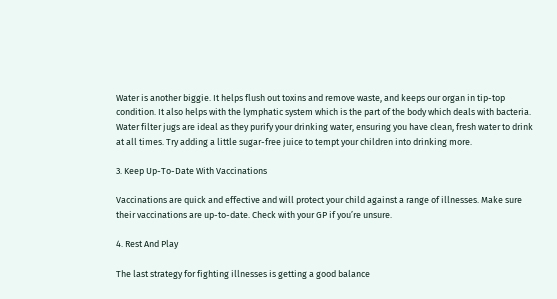Water is another biggie. It helps flush out toxins and remove waste, and keeps our organ in tip-top condition. It also helps with the lymphatic system which is the part of the body which deals with bacteria. Water filter jugs are ideal as they purify your drinking water, ensuring you have clean, fresh water to drink at all times. Try adding a little sugar-free juice to tempt your children into drinking more.

3. Keep Up-To-Date With Vaccinations

Vaccinations are quick and effective and will protect your child against a range of illnesses. Make sure their vaccinations are up-to-date. Check with your GP if you’re unsure.

4. Rest And Play

The last strategy for fighting illnesses is getting a good balance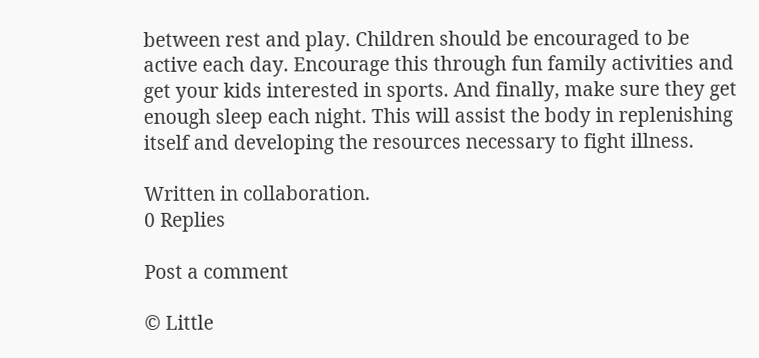between rest and play. Children should be encouraged to be active each day. Encourage this through fun family activities and get your kids interested in sports. And finally, make sure they get enough sleep each night. This will assist the body in replenishing itself and developing the resources necessary to fight illness.

Written in collaboration.
0 Replies

Post a comment

© Little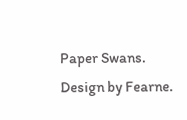Paper Swans. Design by Fearne.